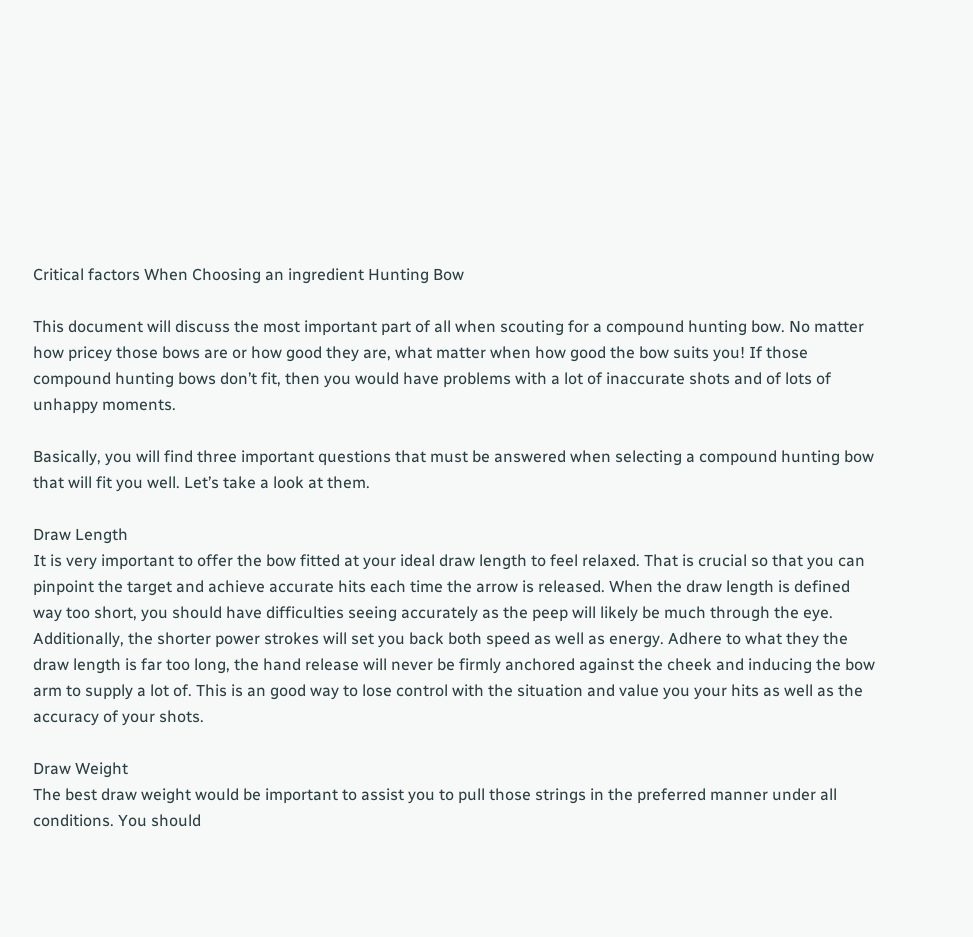Critical factors When Choosing an ingredient Hunting Bow

This document will discuss the most important part of all when scouting for a compound hunting bow. No matter how pricey those bows are or how good they are, what matter when how good the bow suits you! If those compound hunting bows don’t fit, then you would have problems with a lot of inaccurate shots and of lots of unhappy moments.

Basically, you will find three important questions that must be answered when selecting a compound hunting bow that will fit you well. Let’s take a look at them.

Draw Length
It is very important to offer the bow fitted at your ideal draw length to feel relaxed. That is crucial so that you can pinpoint the target and achieve accurate hits each time the arrow is released. When the draw length is defined way too short, you should have difficulties seeing accurately as the peep will likely be much through the eye. Additionally, the shorter power strokes will set you back both speed as well as energy. Adhere to what they the draw length is far too long, the hand release will never be firmly anchored against the cheek and inducing the bow arm to supply a lot of. This is an good way to lose control with the situation and value you your hits as well as the accuracy of your shots.

Draw Weight
The best draw weight would be important to assist you to pull those strings in the preferred manner under all conditions. You should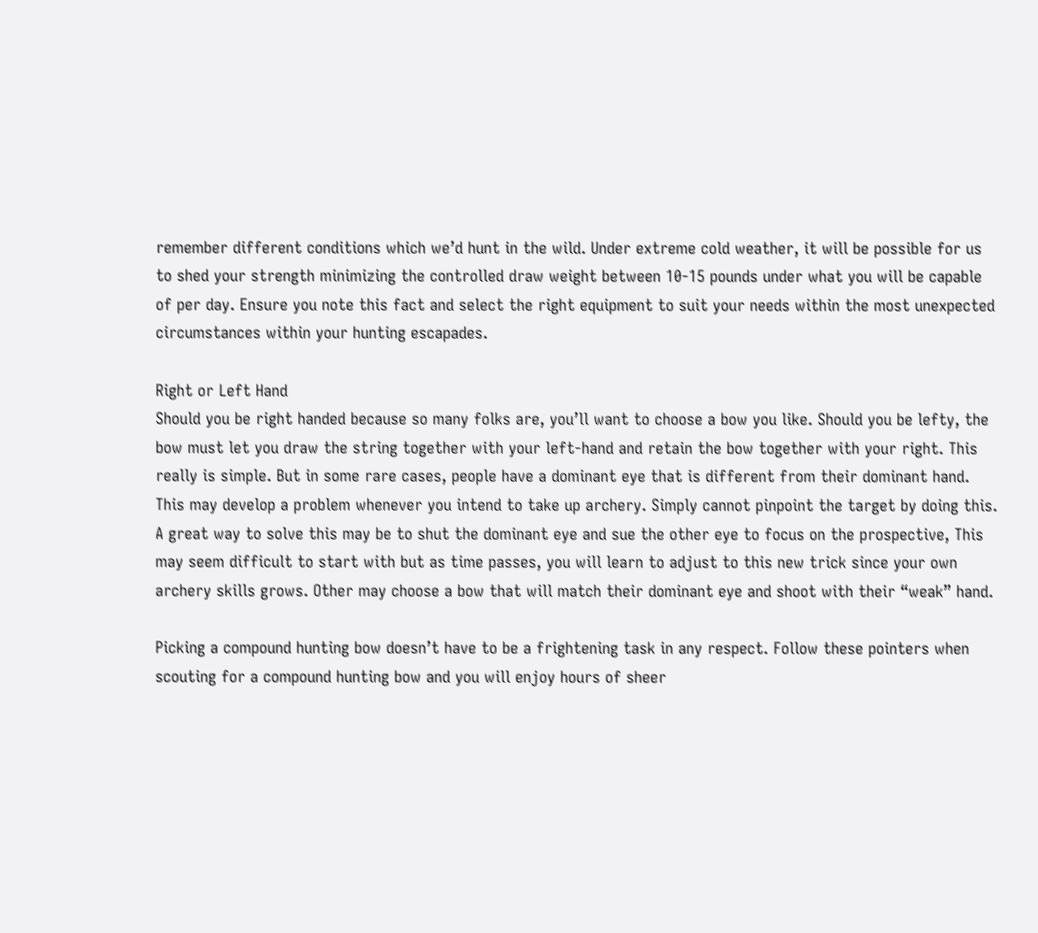remember different conditions which we’d hunt in the wild. Under extreme cold weather, it will be possible for us to shed your strength minimizing the controlled draw weight between 10-15 pounds under what you will be capable of per day. Ensure you note this fact and select the right equipment to suit your needs within the most unexpected circumstances within your hunting escapades.

Right or Left Hand
Should you be right handed because so many folks are, you’ll want to choose a bow you like. Should you be lefty, the bow must let you draw the string together with your left-hand and retain the bow together with your right. This really is simple. But in some rare cases, people have a dominant eye that is different from their dominant hand. This may develop a problem whenever you intend to take up archery. Simply cannot pinpoint the target by doing this. A great way to solve this may be to shut the dominant eye and sue the other eye to focus on the prospective, This may seem difficult to start with but as time passes, you will learn to adjust to this new trick since your own archery skills grows. Other may choose a bow that will match their dominant eye and shoot with their “weak” hand.

Picking a compound hunting bow doesn’t have to be a frightening task in any respect. Follow these pointers when scouting for a compound hunting bow and you will enjoy hours of sheer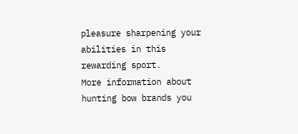pleasure sharpening your abilities in this rewarding sport.
More information about hunting bow brands you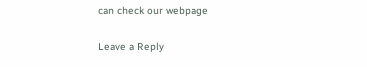can check our webpage

Leave a Reply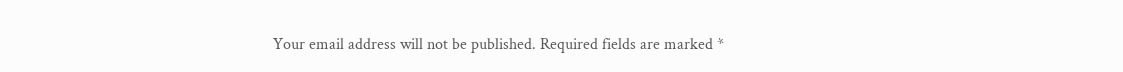Your email address will not be published. Required fields are marked *